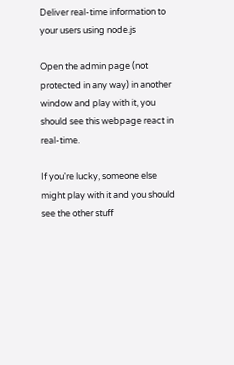Deliver real-time information to your users using node.js

Open the admin page (not protected in any way) in another window and play with it, you should see this webpage react in real-time.

If you're lucky, someone else might play with it and you should see the other stuff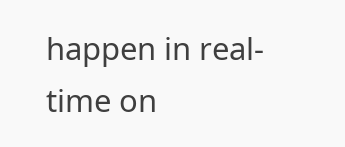happen in real-time on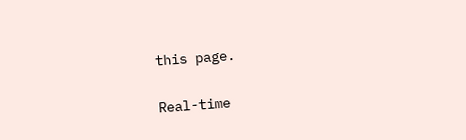this page.

Real-time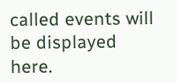called events will be displayed here.